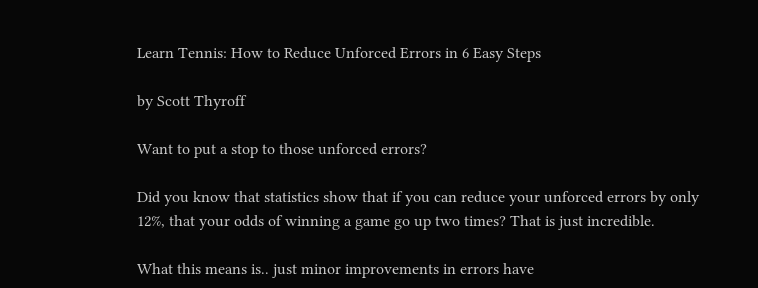Learn Tennis: How to Reduce Unforced Errors in 6 Easy Steps

by Scott Thyroff

Want to put a stop to those unforced errors?

Did you know that statistics show that if you can reduce your unforced errors by only 12%, that your odds of winning a game go up two times? That is just incredible.

What this means is.. just minor improvements in errors have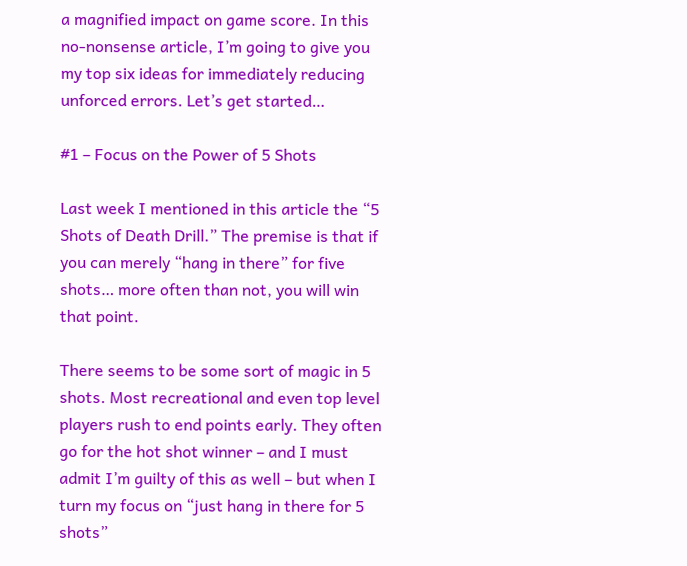a magnified impact on game score. In this no-nonsense article, I’m going to give you my top six ideas for immediately reducing unforced errors. Let’s get started…

#1 – Focus on the Power of 5 Shots

Last week I mentioned in this article the “5 Shots of Death Drill.” The premise is that if you can merely “hang in there” for five shots… more often than not, you will win that point.

There seems to be some sort of magic in 5 shots. Most recreational and even top level players rush to end points early. They often go for the hot shot winner – and I must admit I’m guilty of this as well – but when I turn my focus on “just hang in there for 5 shots”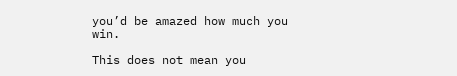you’d be amazed how much you win.

This does not mean you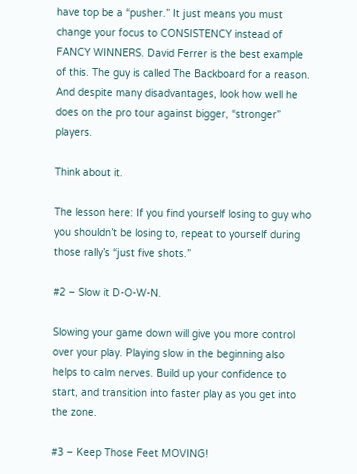have top be a “pusher.” It just means you must change your focus to CONSISTENCY instead of FANCY WINNERS. David Ferrer is the best example of this. The guy is called The Backboard for a reason. And despite many disadvantages, look how well he does on the pro tour against bigger, “stronger” players.

Think about it.

The lesson here: If you find yourself losing to guy who you shouldn’t be losing to, repeat to yourself during those rally’s “just five shots.”

#2 – Slow it D-O-W-N.

Slowing your game down will give you more control over your play. Playing slow in the beginning also helps to calm nerves. Build up your confidence to start, and transition into faster play as you get into the zone.

#3 – Keep Those Feet MOVING!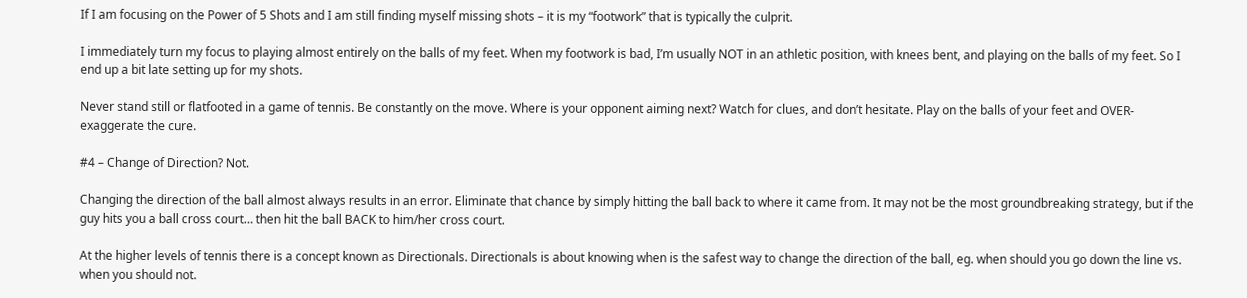If I am focusing on the Power of 5 Shots and I am still finding myself missing shots – it is my “footwork” that is typically the culprit.

I immediately turn my focus to playing almost entirely on the balls of my feet. When my footwork is bad, I’m usually NOT in an athletic position, with knees bent, and playing on the balls of my feet. So I end up a bit late setting up for my shots.

Never stand still or flatfooted in a game of tennis. Be constantly on the move. Where is your opponent aiming next? Watch for clues, and don’t hesitate. Play on the balls of your feet and OVER-exaggerate the cure.

#4 – Change of Direction? Not.

Changing the direction of the ball almost always results in an error. Eliminate that chance by simply hitting the ball back to where it came from. It may not be the most groundbreaking strategy, but if the guy hits you a ball cross court… then hit the ball BACK to him/her cross court.

At the higher levels of tennis there is a concept known as Directionals. Directionals is about knowing when is the safest way to change the direction of the ball, eg. when should you go down the line vs. when you should not.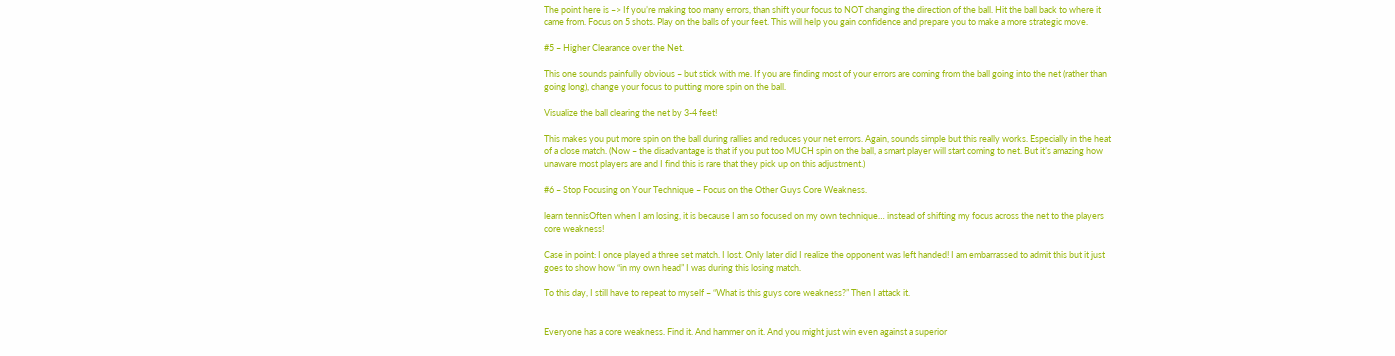The point here is –> If you’re making too many errors, than shift your focus to NOT changing the direction of the ball. Hit the ball back to where it came from. Focus on 5 shots. Play on the balls of your feet. This will help you gain confidence and prepare you to make a more strategic move.

#5 – Higher Clearance over the Net.

This one sounds painfully obvious – but stick with me. If you are finding most of your errors are coming from the ball going into the net (rather than going long), change your focus to putting more spin on the ball.

Visualize the ball clearing the net by 3-4 feet!

This makes you put more spin on the ball during rallies and reduces your net errors. Again, sounds simple but this really works. Especially in the heat of a close match. (Now – the disadvantage is that if you put too MUCH spin on the ball, a smart player will start coming to net. But it’s amazing how unaware most players are and I find this is rare that they pick up on this adjustment.)

#6 – Stop Focusing on Your Technique – Focus on the Other Guys Core Weakness.

learn tennisOften when I am losing, it is because I am so focused on my own technique… instead of shifting my focus across the net to the players core weakness!

Case in point: I once played a three set match. I lost. Only later did I realize the opponent was left handed! I am embarrassed to admit this but it just goes to show how “in my own head” I was during this losing match.

To this day, I still have to repeat to myself – “What is this guys core weakness?” Then I attack it.


Everyone has a core weakness. Find it. And hammer on it. And you might just win even against a superior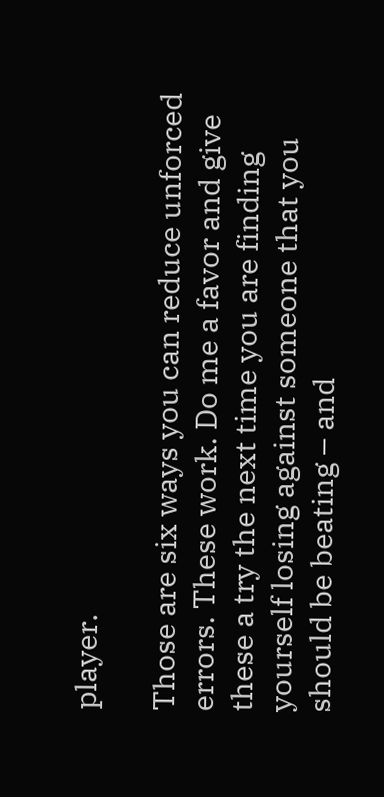player.

Those are six ways you can reduce unforced errors. These work. Do me a favor and give these a try the next time you are finding yourself losing against someone that you should be beating – and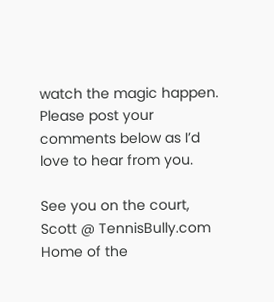watch the magic happen. Please post your comments below as I’d love to hear from you.

See you on the court,
Scott @ TennisBully.com
Home of the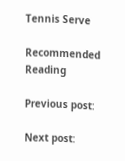Tennis Serve

Recommended Reading

Previous post:

Next post: